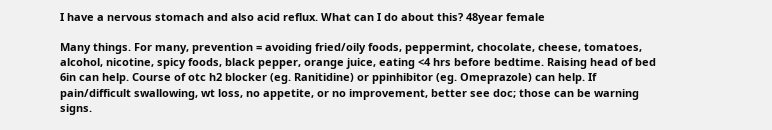I have a nervous stomach and also acid reflux. What can I do about this? 48year female

Many things. For many, prevention = avoiding fried/oily foods, peppermint, chocolate, cheese, tomatoes, alcohol, nicotine, spicy foods, black pepper, orange juice, eating <4 hrs before bedtime. Raising head of bed 6in can help. Course of otc h2 blocker (eg. Ranitidine) or ppinhibitor (eg. Omeprazole) can help. If pain/difficult swallowing, wt loss, no appetite, or no improvement, better see doc; those can be warning signs.